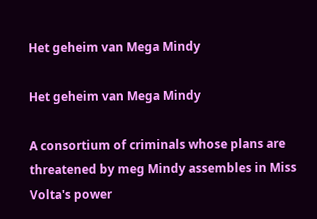Het geheim van Mega Mindy

Het geheim van Mega Mindy

A consortium of criminals whose plans are threatened by meg Mindy assembles in Miss Volta's power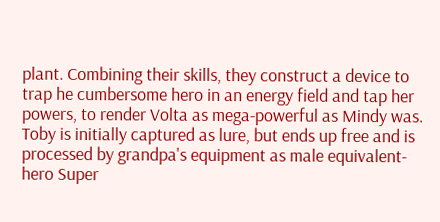plant. Combining their skills, they construct a device to trap he cumbersome hero in an energy field and tap her powers, to render Volta as mega-powerful as Mindy was. Toby is initially captured as lure, but ends up free and is processed by grandpa's equipment as male equivalent-hero Super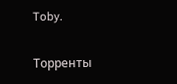Toby.

Торренты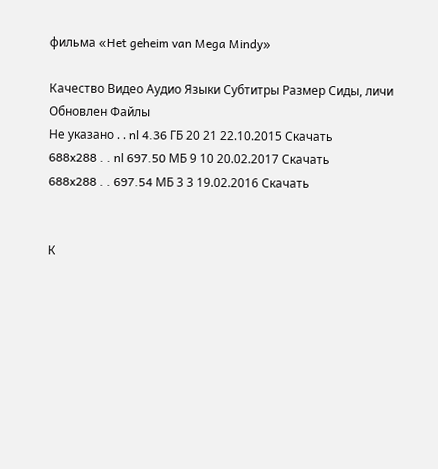фильма «Het geheim van Mega Mindy»

Качество Видео Аудио Языки Субтитры Размер Сиды, личи Обновлен Файлы
Не указано . . nl 4.36 ГБ 20 21 22.10.2015 Скачать
688x288 . . nl 697.50 МБ 9 10 20.02.2017 Скачать
688x288 . . 697.54 МБ 3 3 19.02.2016 Скачать


К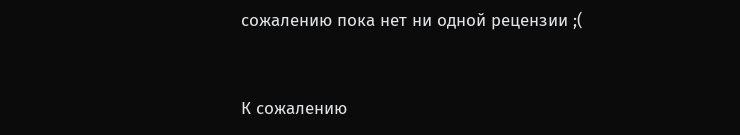сожалению пока нет ни одной рецензии ;(


К сожалению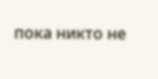пока никто не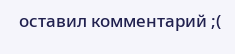оставил комментарий ;(